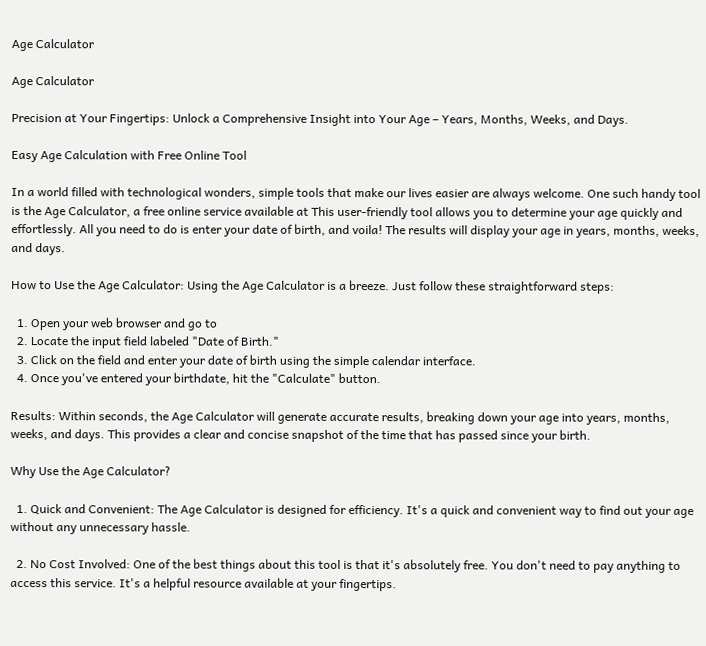Age Calculator

Age Calculator

Precision at Your Fingertips: Unlock a Comprehensive Insight into Your Age – Years, Months, Weeks, and Days.

Easy Age Calculation with Free Online Tool

In a world filled with technological wonders, simple tools that make our lives easier are always welcome. One such handy tool is the Age Calculator, a free online service available at This user-friendly tool allows you to determine your age quickly and effortlessly. All you need to do is enter your date of birth, and voila! The results will display your age in years, months, weeks, and days.

How to Use the Age Calculator: Using the Age Calculator is a breeze. Just follow these straightforward steps:

  1. Open your web browser and go to
  2. Locate the input field labeled "Date of Birth."
  3. Click on the field and enter your date of birth using the simple calendar interface.
  4. Once you've entered your birthdate, hit the "Calculate" button.

Results: Within seconds, the Age Calculator will generate accurate results, breaking down your age into years, months, weeks, and days. This provides a clear and concise snapshot of the time that has passed since your birth.

Why Use the Age Calculator?

  1. Quick and Convenient: The Age Calculator is designed for efficiency. It's a quick and convenient way to find out your age without any unnecessary hassle.

  2. No Cost Involved: One of the best things about this tool is that it's absolutely free. You don't need to pay anything to access this service. It's a helpful resource available at your fingertips.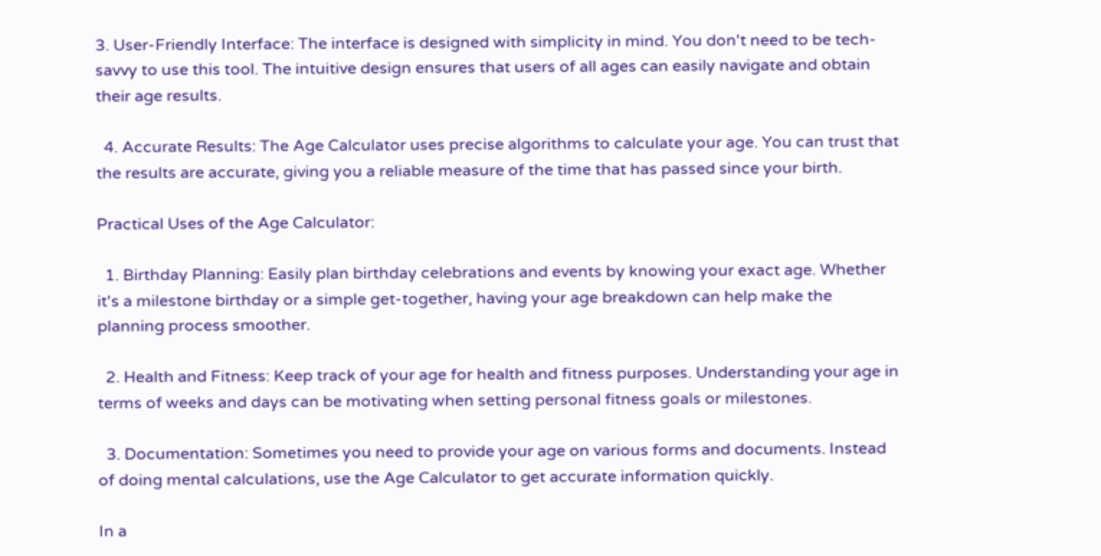3. User-Friendly Interface: The interface is designed with simplicity in mind. You don't need to be tech-savvy to use this tool. The intuitive design ensures that users of all ages can easily navigate and obtain their age results.

  4. Accurate Results: The Age Calculator uses precise algorithms to calculate your age. You can trust that the results are accurate, giving you a reliable measure of the time that has passed since your birth.

Practical Uses of the Age Calculator:

  1. Birthday Planning: Easily plan birthday celebrations and events by knowing your exact age. Whether it's a milestone birthday or a simple get-together, having your age breakdown can help make the planning process smoother.

  2. Health and Fitness: Keep track of your age for health and fitness purposes. Understanding your age in terms of weeks and days can be motivating when setting personal fitness goals or milestones.

  3. Documentation: Sometimes you need to provide your age on various forms and documents. Instead of doing mental calculations, use the Age Calculator to get accurate information quickly.

In a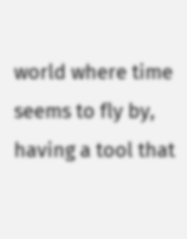world where time seems to fly by, having a tool that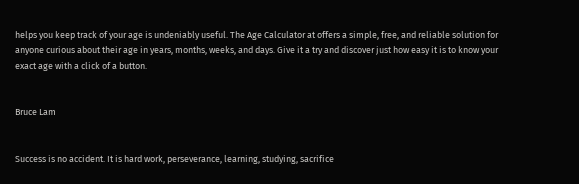helps you keep track of your age is undeniably useful. The Age Calculator at offers a simple, free, and reliable solution for anyone curious about their age in years, months, weeks, and days. Give it a try and discover just how easy it is to know your exact age with a click of a button.


Bruce Lam


Success is no accident. It is hard work, perseverance, learning, studying, sacrifice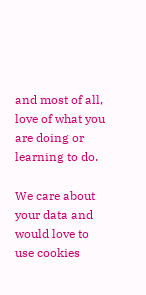and most of all, love of what you are doing or learning to do.

We care about your data and would love to use cookies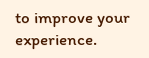to improve your experience.